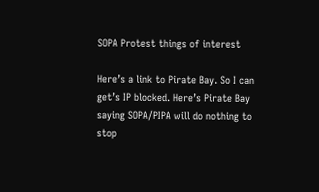SOPA Protest things of interest

Here’s a link to Pirate Bay. So I can get’s IP blocked. Here’s Pirate Bay saying SOPA/PIPA will do nothing to stop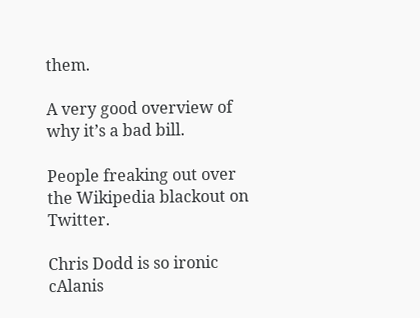them.

A very good overview of why it’s a bad bill.

People freaking out over the Wikipedia blackout on Twitter.

Chris Dodd is so ironic cAlanis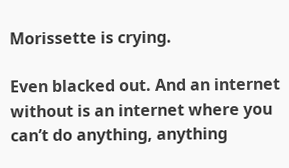Morissette is crying.

Even blacked out. And an internet without is an internet where you can’t do anything, anything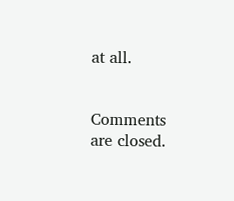at all.


Comments are closed.